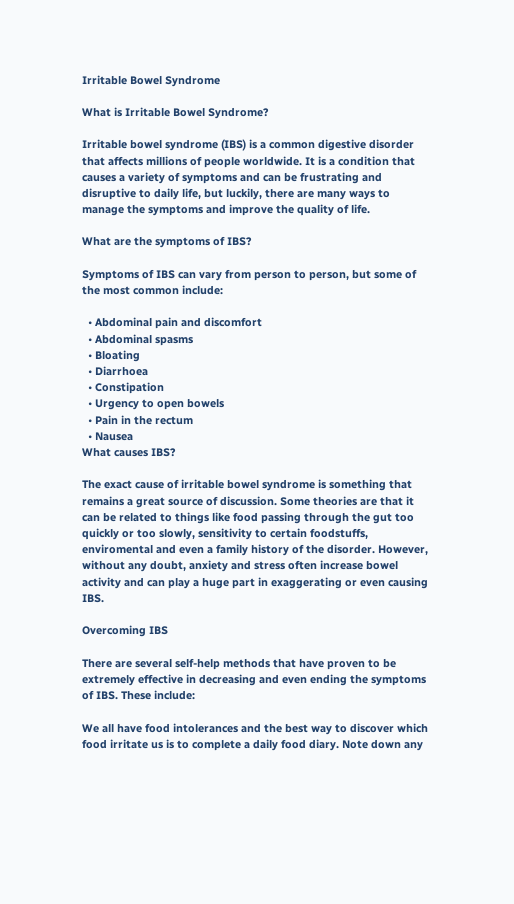Irritable Bowel Syndrome

What is Irritable Bowel Syndrome?

Irritable bowel syndrome (IBS) is a common digestive disorder that affects millions of people worldwide. It is a condition that causes a variety of symptoms and can be frustrating and disruptive to daily life, but luckily, there are many ways to manage the symptoms and improve the quality of life.

What are the symptoms of IBS?

Symptoms of IBS can vary from person to person, but some of the most common include:

  • Abdominal pain and discomfort
  • Abdominal spasms
  • Bloating
  • Diarrhoea
  • Constipation
  • Urgency to open bowels
  • Pain in the rectum
  • Nausea
What causes IBS?

The exact cause of irritable bowel syndrome is something that remains a great source of discussion. Some theories are that it can be related to things like food passing through the gut too quickly or too slowly, sensitivity to certain foodstuffs, enviromental and even a family history of the disorder. However, without any doubt, anxiety and stress often increase bowel activity and can play a huge part in exaggerating or even causing IBS.

Overcoming IBS

There are several self-help methods that have proven to be extremely effective in decreasing and even ending the symptoms of IBS. These include:

We all have food intolerances and the best way to discover which food irritate us is to complete a daily food diary. Note down any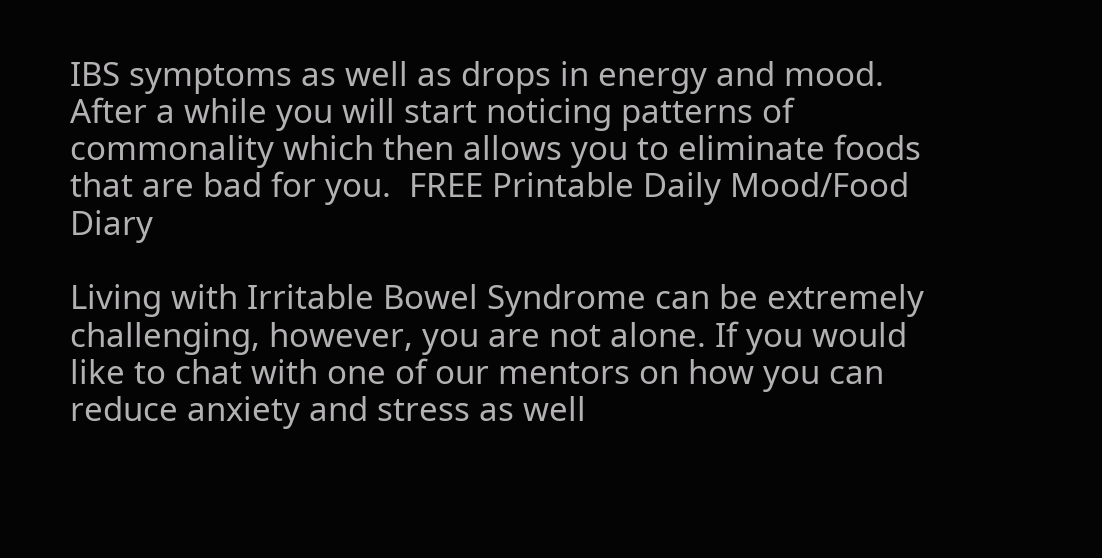IBS symptoms as well as drops in energy and mood. After a while you will start noticing patterns of commonality which then allows you to eliminate foods that are bad for you.  FREE Printable Daily Mood/Food Diary

Living with Irritable Bowel Syndrome can be extremely challenging, however, you are not alone. If you would like to chat with one of our mentors on how you can reduce anxiety and stress as well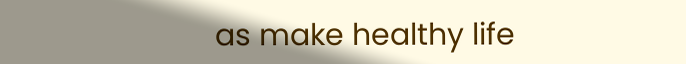as make healthy life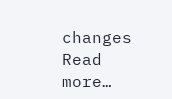changes Read more…